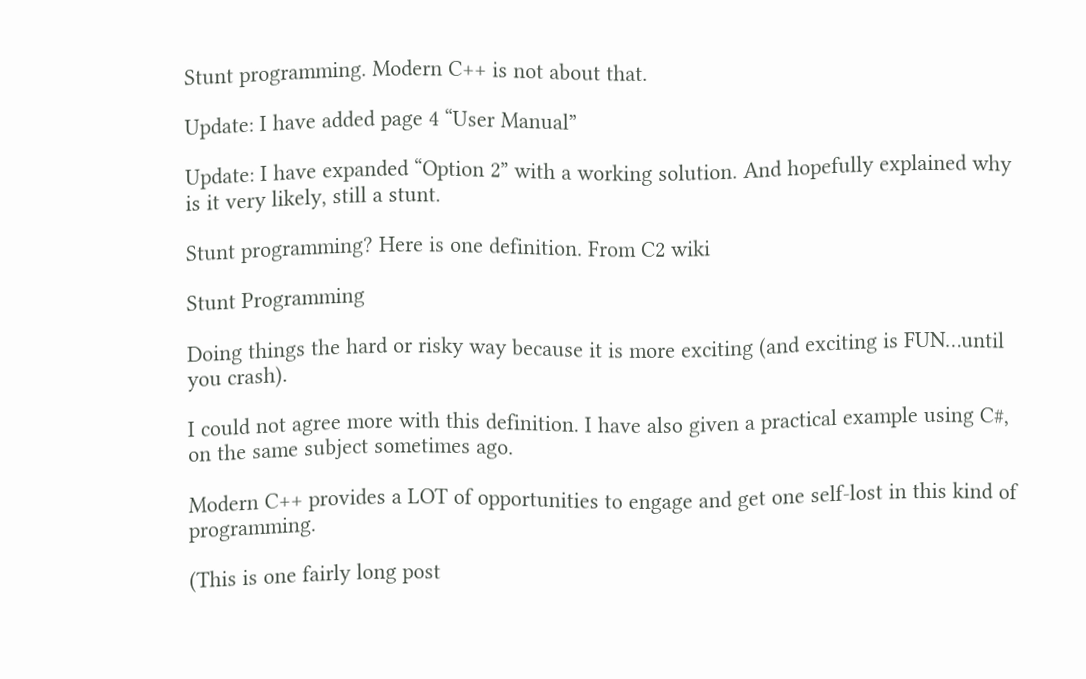Stunt programming. Modern C++ is not about that.

Update: I have added page 4 “User Manual”

Update: I have expanded “Option 2” with a working solution. And hopefully explained why is it very likely, still a stunt.

Stunt programming? Here is one definition. From C2 wiki

Stunt Programming

Doing things the hard or risky way because it is more exciting (and exciting is FUN…until you crash).

I could not agree more with this definition. I have also given a practical example using C#, on the same subject sometimes ago.

Modern C++ provides a LOT of opportunities to engage and get one self-lost in this kind of programming.

(This is one fairly long post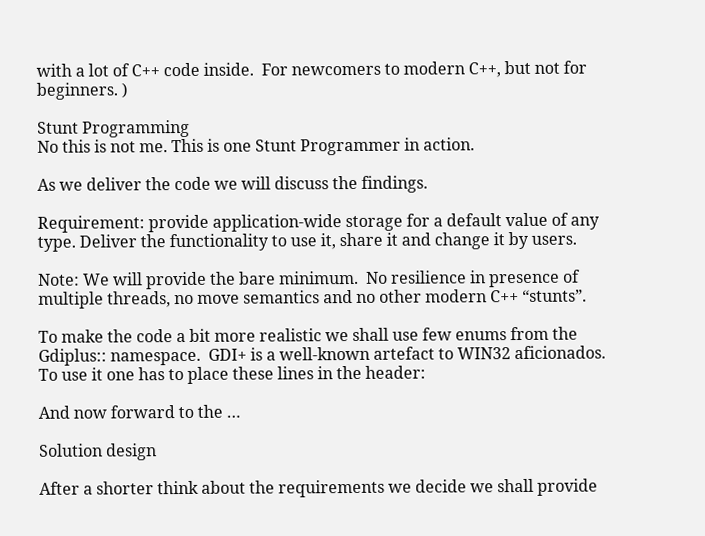with a lot of C++ code inside.  For newcomers to modern C++, but not for beginners. )

Stunt Programming
No this is not me. This is one Stunt Programmer in action.

As we deliver the code we will discuss the findings.

Requirement: provide application-wide storage for a default value of any type. Deliver the functionality to use it, share it and change it by users.

Note: We will provide the bare minimum.  No resilience in presence of multiple threads, no move semantics and no other modern C++ “stunts”.

To make the code a bit more realistic we shall use few enums from the Gdiplus:: namespace.  GDI+ is a well-known artefact to WIN32 aficionados.  To use it one has to place these lines in the header:

And now forward to the …

Solution design

After a shorter think about the requirements we decide we shall provide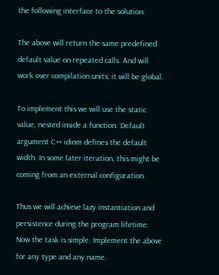the following interface to the solution:

The above will return the same predefined default value on repeated calls. And will work over compilation units; it will be global.

To implement this we will use the static value, nested inside a function. Default argument C++ idiom defines the default width. In some later iteration, this might be coming from an external configuration.

Thus we will achieve lazy instantiation and persistence during the program lifetime. Now the task is simple. Implement the above for any type and any name.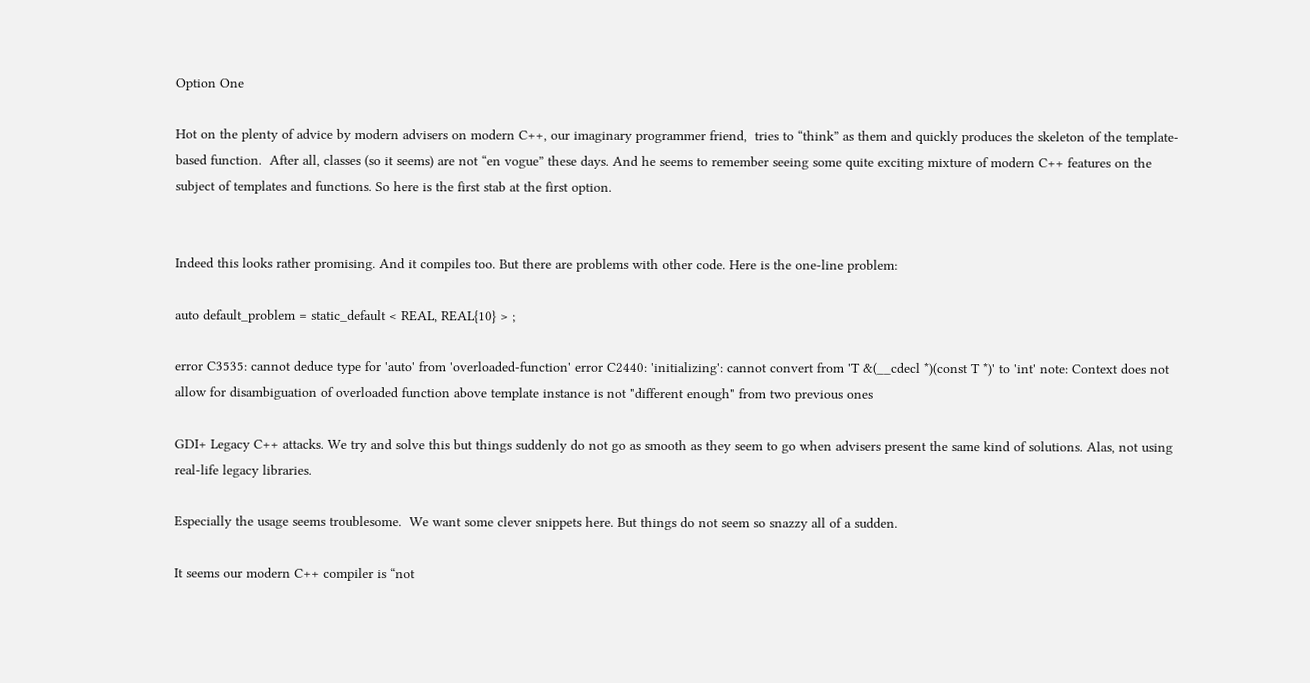Option One

Hot on the plenty of advice by modern advisers on modern C++, our imaginary programmer friend,  tries to “think” as them and quickly produces the skeleton of the template-based function.  After all, classes (so it seems) are not “en vogue” these days. And he seems to remember seeing some quite exciting mixture of modern C++ features on the subject of templates and functions. So here is the first stab at the first option.


Indeed this looks rather promising. And it compiles too. But there are problems with other code. Here is the one-line problem:

auto default_problem = static_default < REAL, REAL{10} > ;

error C3535: cannot deduce type for 'auto' from 'overloaded-function' error C2440: 'initializing': cannot convert from 'T &(__cdecl *)(const T *)' to 'int' note: Context does not allow for disambiguation of overloaded function above template instance is not "different enough" from two previous ones

GDI+ Legacy C++ attacks. We try and solve this but things suddenly do not go as smooth as they seem to go when advisers present the same kind of solutions. Alas, not using real-life legacy libraries.

Especially the usage seems troublesome.  We want some clever snippets here. But things do not seem so snazzy all of a sudden.

It seems our modern C++ compiler is “not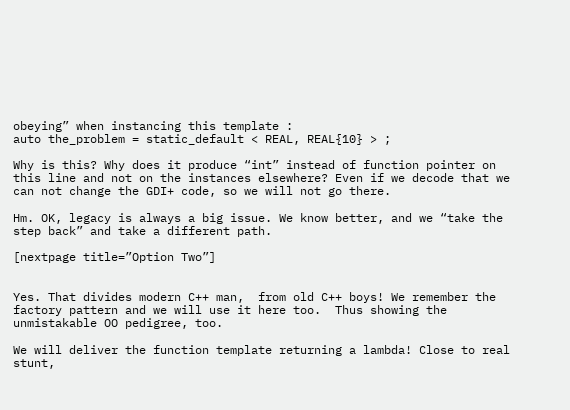obeying” when instancing this template :
auto the_problem = static_default < REAL, REAL{10} > ;

Why is this? Why does it produce “int” instead of function pointer on this line and not on the instances elsewhere? Even if we decode that we can not change the GDI+ code, so we will not go there.

Hm. OK, legacy is always a big issue. We know better, and we “take the step back” and take a different path.

[nextpage title=”Option Two”]


Yes. That divides modern C++ man,  from old C++ boys! We remember the factory pattern and we will use it here too.  Thus showing the unmistakable OO pedigree, too.

We will deliver the function template returning a lambda! Close to real stunt,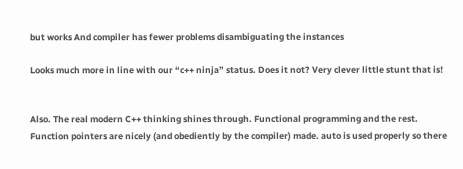but works And compiler has fewer problems disambiguating the instances

Looks much more in line with our “c++ ninja” status. Does it not? Very clever little stunt that is!


Also. The real modern C++ thinking shines through. Functional programming and the rest.  Function pointers are nicely (and obediently by the compiler) made. auto is used properly so there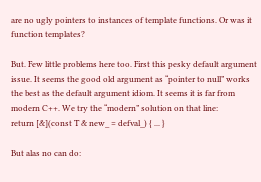are no ugly pointers to instances of template functions. Or was it function templates?

But. Few little problems here too. First this pesky default argument issue. It seems the good old argument as “pointer to null” works the best as the default argument idiom. It seems it is far from modern C++. We try the “modern” solution on that line:
return [&](const T & new_ = defval_) { ... }

But alas no can do: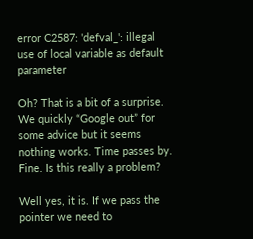error C2587: 'defval_': illegal use of local variable as default parameter

Oh? That is a bit of a surprise.  We quickly “Google out” for some advice but it seems nothing works. Time passes by.  Fine. Is this really a problem?

Well yes, it is. If we pass the pointer we need to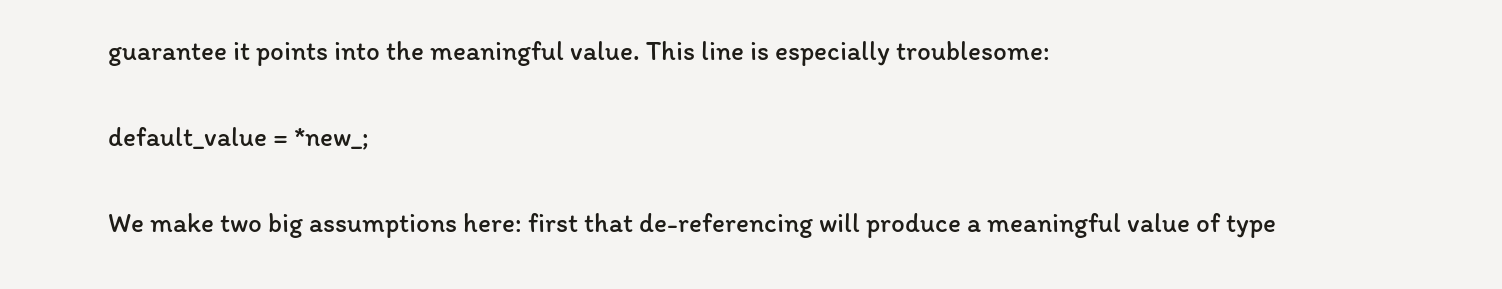guarantee it points into the meaningful value. This line is especially troublesome:

default_value = *new_;

We make two big assumptions here: first that de-referencing will produce a meaningful value of type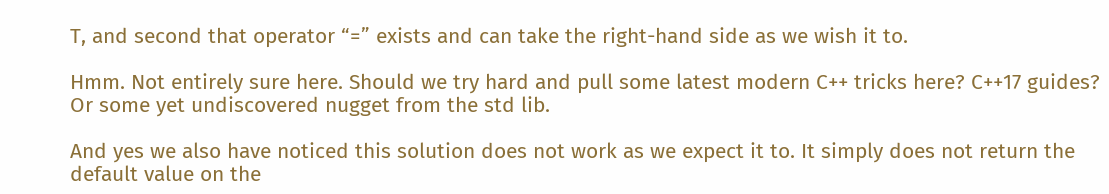T, and second that operator “=” exists and can take the right-hand side as we wish it to.

Hmm. Not entirely sure here. Should we try hard and pull some latest modern C++ tricks here? C++17 guides? Or some yet undiscovered nugget from the std lib.

And yes we also have noticed this solution does not work as we expect it to. It simply does not return the default value on the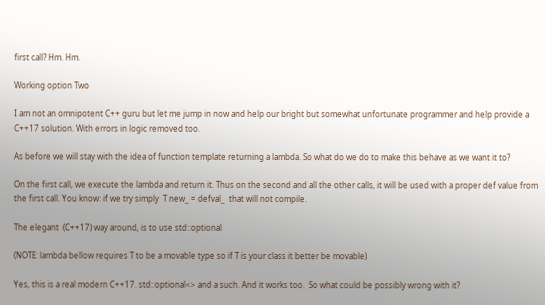first call? Hm. Hm.

Working option Two

I am not an omnipotent C++ guru but let me jump in now and help our bright but somewhat unfortunate programmer and help provide a C++17 solution. With errors in logic removed too.

As before we will stay with the idea of function template returning a lambda. So what do we do to make this behave as we want it to?

On the first call, we execute the lambda and return it. Thus on the second and all the other calls, it will be used with a proper def value from the first call. You know: if we try simply  T new_ = defval_  that will not compile.

The elegant  (C++17) way around, is to use std::optional

(NOTE: lambda bellow requires T to be a movable type so if T is your class it better be movable)

Yes, this is a real modern C++17. std::optional<> and a such. And it works too.  So what could be possibly wrong with it?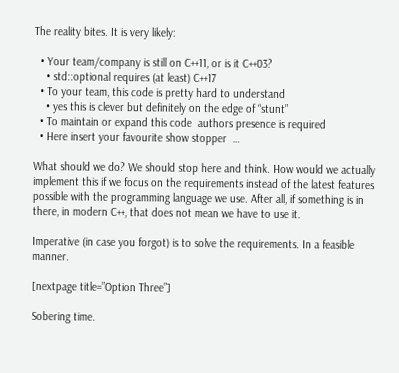The reality bites. It is very likely:

  • Your team/company is still on C++11, or is it C++03?
    • std::optional requires (at least) C++17
  • To your team, this code is pretty hard to understand
    • yes this is clever but definitely on the edge of “stunt”
  • To maintain or expand this code  authors presence is required
  • Here insert your favourite show stopper  …

What should we do? We should stop here and think. How would we actually implement this if we focus on the requirements instead of the latest features possible with the programming language we use. After all, if something is in there, in modern C++, that does not mean we have to use it.

Imperative (in case you forgot) is to solve the requirements. In a feasible manner.

[nextpage title=”Option Three”]

Sobering time.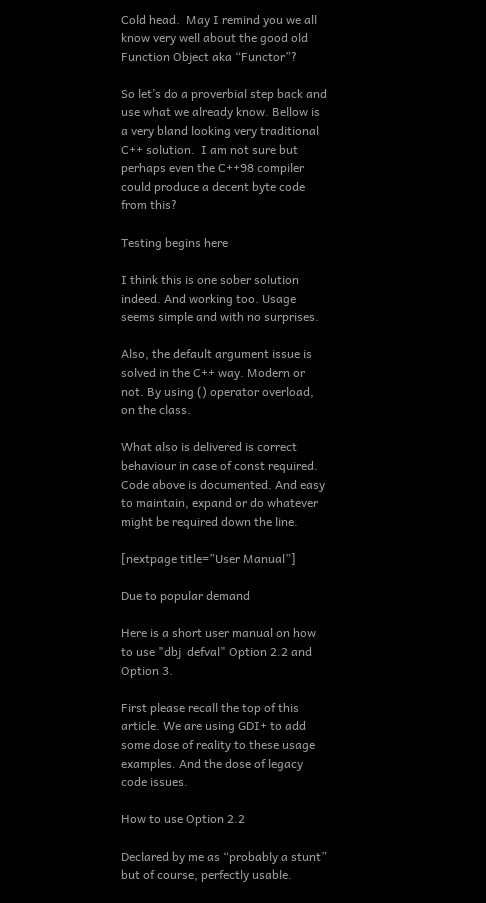Cold head.  May I remind you we all know very well about the good old Function Object aka “Functor”?

So let’s do a proverbial step back and use what we already know. Bellow is a very bland looking very traditional C++ solution.  I am not sure but perhaps even the C++98 compiler could produce a decent byte code from this?

Testing begins here

I think this is one sober solution indeed. And working too. Usage seems simple and with no surprises.

Also, the default argument issue is solved in the C++ way. Modern or not. By using () operator overload, on the class.

What also is delivered is correct behaviour in case of const required.  Code above is documented. And easy to maintain, expand or do whatever might be required down the line.

[nextpage title=”User Manual”]

Due to popular demand

Here is a short user manual on how to use "dbj  defval" Option 2.2 and Option 3.

First please recall the top of this article. We are using GDI+ to add some dose of reality to these usage examples. And the dose of legacy code issues.

How to use Option 2.2

Declared by me as “probably a stunt” but of course, perfectly usable.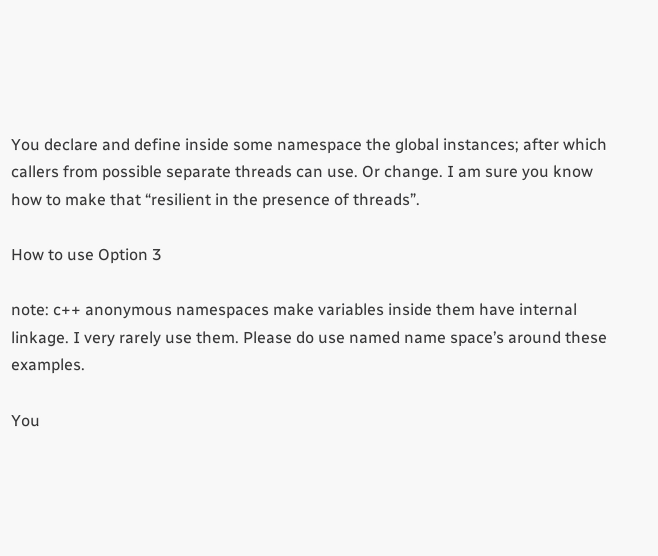You declare and define inside some namespace the global instances; after which callers from possible separate threads can use. Or change. I am sure you know how to make that “resilient in the presence of threads”.

How to use Option 3

note: c++ anonymous namespaces make variables inside them have internal linkage. I very rarely use them. Please do use named name space’s around these examples.

You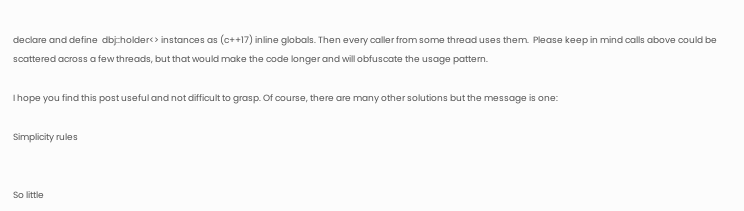declare and define  dbj::holder<> instances as (c++17) inline globals. Then every caller from some thread uses them.  Please keep in mind calls above could be scattered across a few threads, but that would make the code longer and will obfuscate the usage pattern.

I hope you find this post useful and not difficult to grasp. Of course, there are many other solutions but the message is one:

Simplicity rules


So little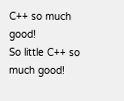C++ so much good!
So little C++ so much good!